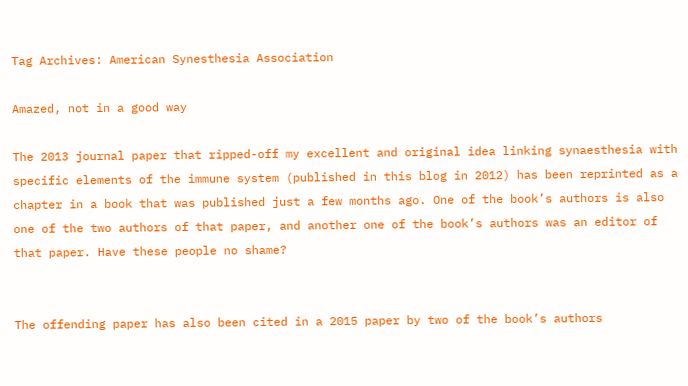Tag Archives: American Synesthesia Association

Amazed, not in a good way

The 2013 journal paper that ripped-off my excellent and original idea linking synaesthesia with specific elements of the immune system (published in this blog in 2012) has been reprinted as a chapter in a book that was published just a few months ago. One of the book’s authors is also one of the two authors of that paper, and another one of the book’s authors was an editor of that paper. Have these people no shame?


The offending paper has also been cited in a 2015 paper by two of the book’s authors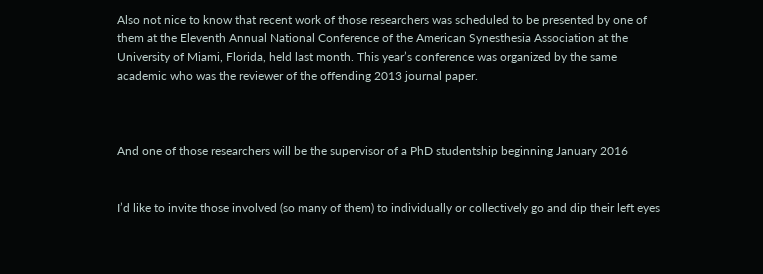Also not nice to know that recent work of those researchers was scheduled to be presented by one of them at the Eleventh Annual National Conference of the American Synesthesia Association at the University of Miami, Florida, held last month. This year’s conference was organized by the same academic who was the reviewer of the offending 2013 journal paper.



And one of those researchers will be the supervisor of a PhD studentship beginning January 2016


I’d like to invite those involved (so many of them) to individually or collectively go and dip their left eyes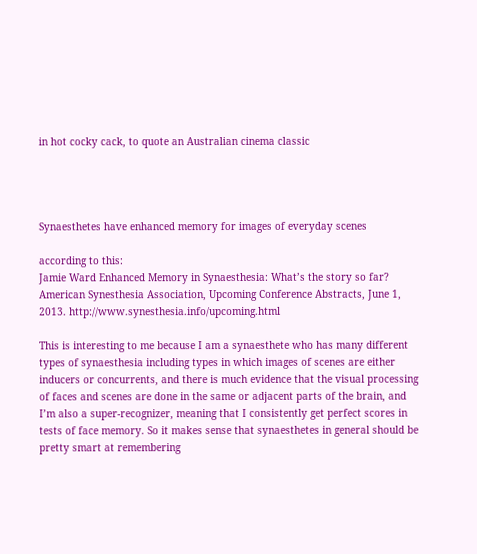in hot cocky cack, to quote an Australian cinema classic




Synaesthetes have enhanced memory for images of everyday scenes

according to this:
Jamie Ward Enhanced Memory in Synaesthesia: What’s the story so far? American Synesthesia Association, Upcoming Conference Abstracts, June 1, 2013. http://www.synesthesia.info/upcoming.html

This is interesting to me because I am a synaesthete who has many different types of synaesthesia including types in which images of scenes are either inducers or concurrents, and there is much evidence that the visual processing of faces and scenes are done in the same or adjacent parts of the brain, and I’m also a super-recognizer, meaning that I consistently get perfect scores in tests of face memory. So it makes sense that synaesthetes in general should be pretty smart at remembering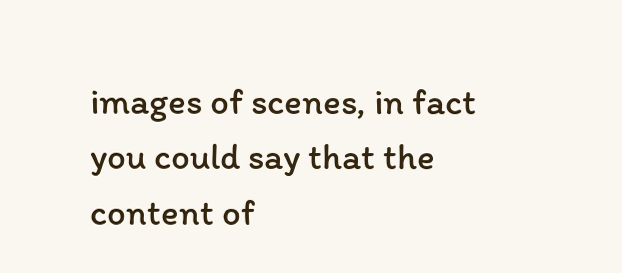images of scenes, in fact you could say that the content of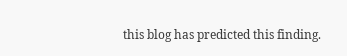this blog has predicted this finding.